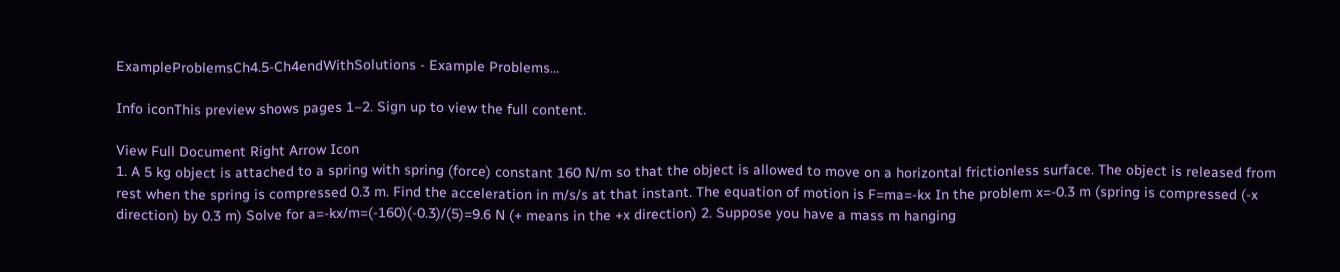ExampleProblemsCh4.5-Ch4endWithSolutions - Example Problems...

Info iconThis preview shows pages 1–2. Sign up to view the full content.

View Full Document Right Arrow Icon
1. A 5 kg object is attached to a spring with spring (force) constant 160 N/m so that the object is allowed to move on a horizontal frictionless surface. The object is released from rest when the spring is compressed 0.3 m. Find the acceleration in m/s/s at that instant. The equation of motion is F=ma=-kx In the problem x=-0.3 m (spring is compressed (-x direction) by 0.3 m) Solve for a=-kx/m=(-160)(-0.3)/(5)=9.6 N (+ means in the +x direction) 2. Suppose you have a mass m hanging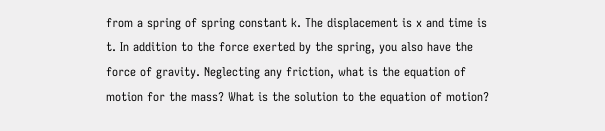from a spring of spring constant k. The displacement is x and time is t. In addition to the force exerted by the spring, you also have the force of gravity. Neglecting any friction, what is the equation of motion for the mass? What is the solution to the equation of motion?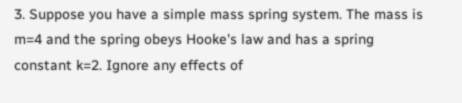3. Suppose you have a simple mass spring system. The mass is m=4 and the spring obeys Hooke's law and has a spring constant k=2. Ignore any effects of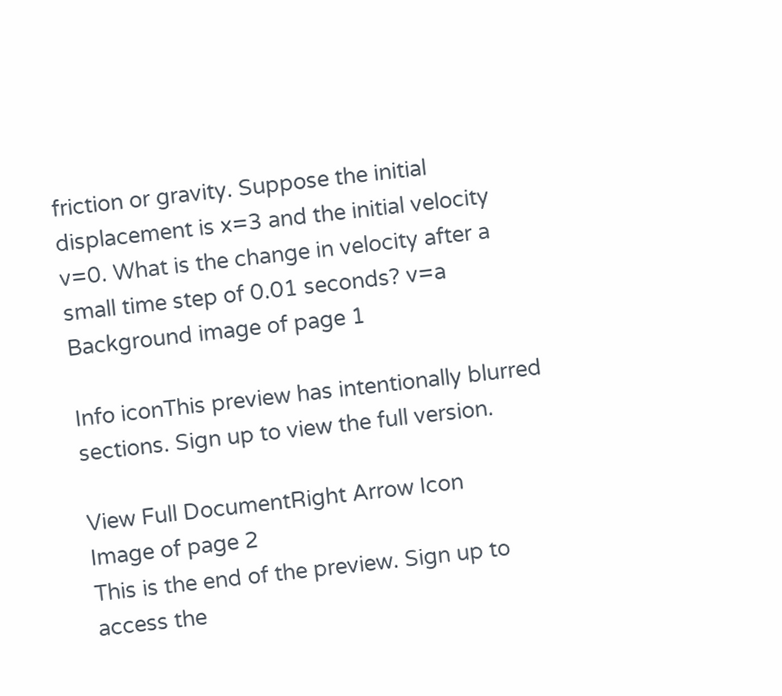friction or gravity. Suppose the initial displacement is x=3 and the initial velocity v=0. What is the change in velocity after a small time step of 0.01 seconds? v=a
Background image of page 1

Info iconThis preview has intentionally blurred sections. Sign up to view the full version.

View Full DocumentRight Arrow Icon
Image of page 2
This is the end of the preview. Sign up to access the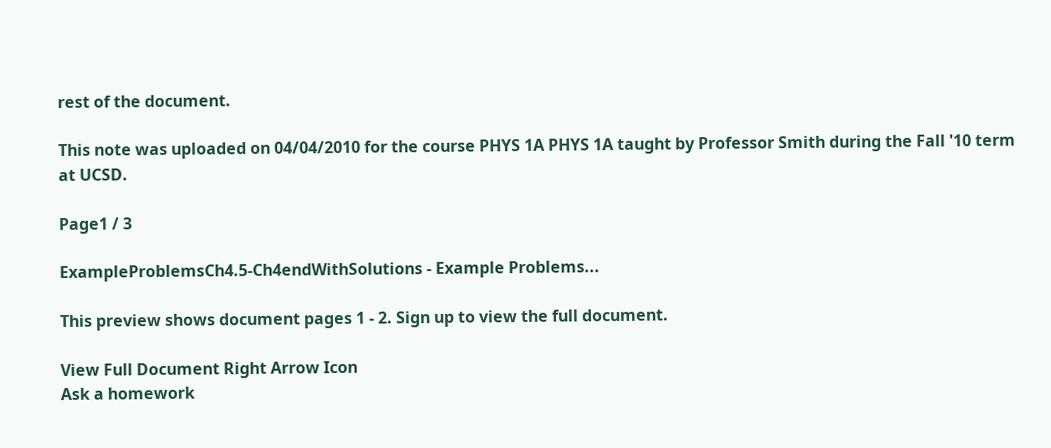rest of the document.

This note was uploaded on 04/04/2010 for the course PHYS 1A PHYS 1A taught by Professor Smith during the Fall '10 term at UCSD.

Page1 / 3

ExampleProblemsCh4.5-Ch4endWithSolutions - Example Problems...

This preview shows document pages 1 - 2. Sign up to view the full document.

View Full Document Right Arrow Icon
Ask a homework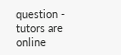question - tutors are online